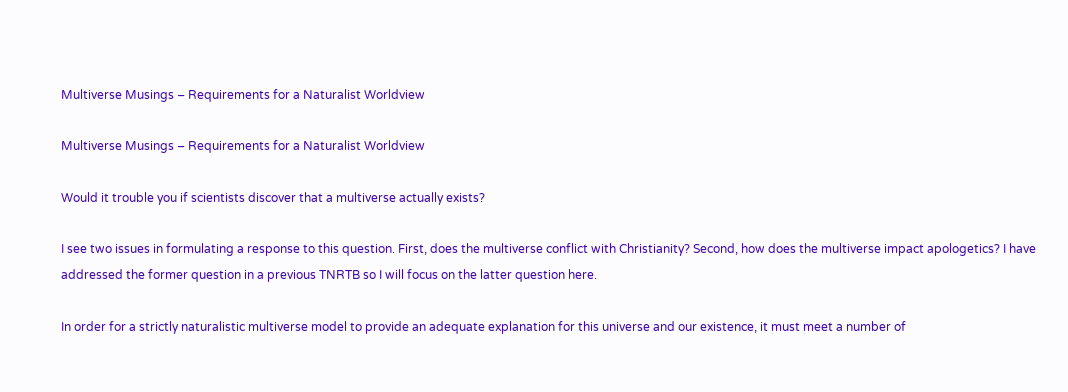Multiverse Musings – Requirements for a Naturalist Worldview

Multiverse Musings – Requirements for a Naturalist Worldview

Would it trouble you if scientists discover that a multiverse actually exists?

I see two issues in formulating a response to this question. First, does the multiverse conflict with Christianity? Second, how does the multiverse impact apologetics? I have addressed the former question in a previous TNRTB so I will focus on the latter question here.

In order for a strictly naturalistic multiverse model to provide an adequate explanation for this universe and our existence, it must meet a number of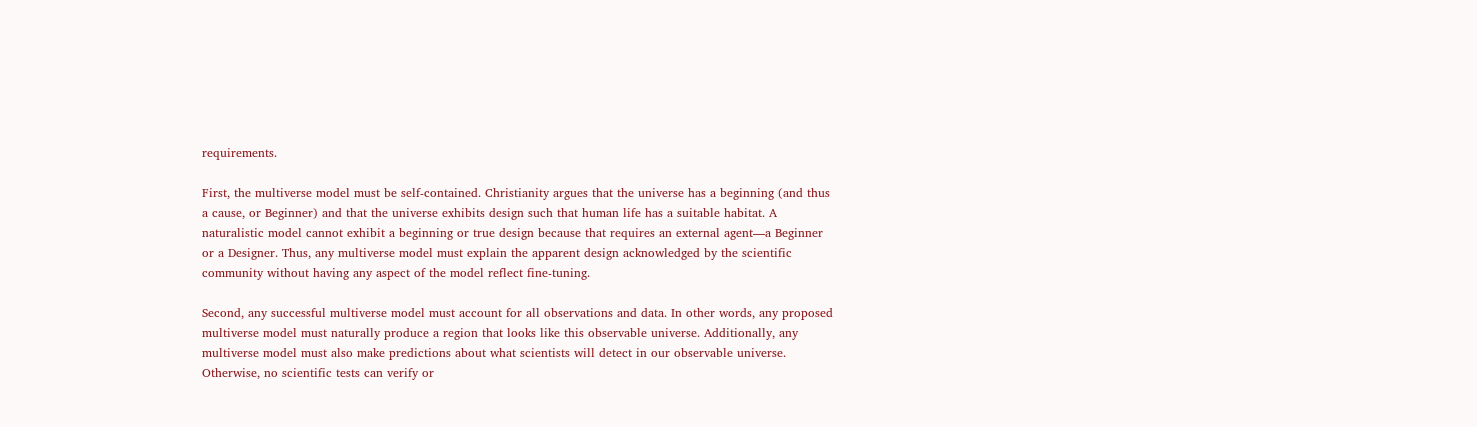requirements.

First, the multiverse model must be self-contained. Christianity argues that the universe has a beginning (and thus a cause, or Beginner) and that the universe exhibits design such that human life has a suitable habitat. A naturalistic model cannot exhibit a beginning or true design because that requires an external agent—a Beginner or a Designer. Thus, any multiverse model must explain the apparent design acknowledged by the scientific community without having any aspect of the model reflect fine-tuning.

Second, any successful multiverse model must account for all observations and data. In other words, any proposed multiverse model must naturally produce a region that looks like this observable universe. Additionally, any multiverse model must also make predictions about what scientists will detect in our observable universe. Otherwise, no scientific tests can verify or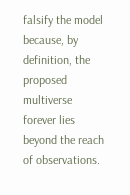falsify the model because, by definition, the proposed multiverse forever lies beyond the reach of observations.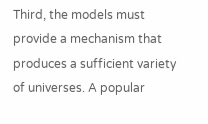Third, the models must provide a mechanism that produces a sufficient variety of universes. A popular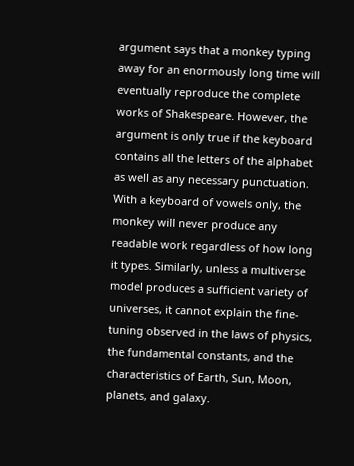argument says that a monkey typing away for an enormously long time will eventually reproduce the complete works of Shakespeare. However, the argument is only true if the keyboard contains all the letters of the alphabet as well as any necessary punctuation. With a keyboard of vowels only, the monkey will never produce any readable work regardless of how long it types. Similarly, unless a multiverse model produces a sufficient variety of universes, it cannot explain the fine-tuning observed in the laws of physics, the fundamental constants, and the characteristics of Earth, Sun, Moon, planets, and galaxy.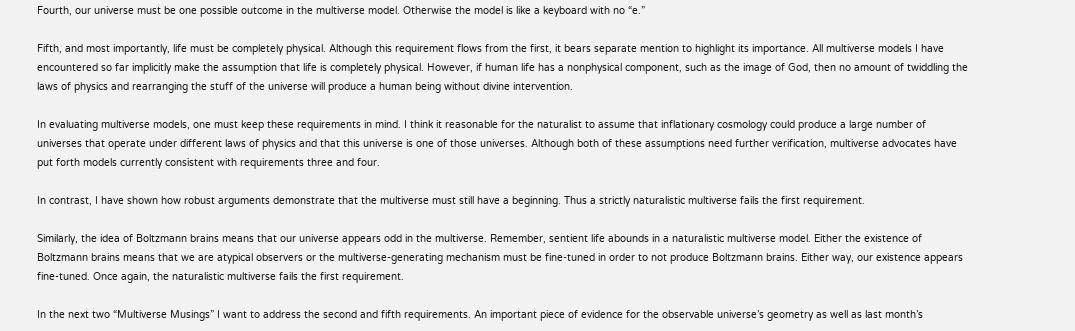Fourth, our universe must be one possible outcome in the multiverse model. Otherwise the model is like a keyboard with no “e.”

Fifth, and most importantly, life must be completely physical. Although this requirement flows from the first, it bears separate mention to highlight its importance. All multiverse models I have encountered so far implicitly make the assumption that life is completely physical. However, if human life has a nonphysical component, such as the image of God, then no amount of twiddling the laws of physics and rearranging the stuff of the universe will produce a human being without divine intervention.

In evaluating multiverse models, one must keep these requirements in mind. I think it reasonable for the naturalist to assume that inflationary cosmology could produce a large number of universes that operate under different laws of physics and that this universe is one of those universes. Although both of these assumptions need further verification, multiverse advocates have put forth models currently consistent with requirements three and four.

In contrast, I have shown how robust arguments demonstrate that the multiverse must still have a beginning. Thus a strictly naturalistic multiverse fails the first requirement.

Similarly, the idea of Boltzmann brains means that our universe appears odd in the multiverse. Remember, sentient life abounds in a naturalistic multiverse model. Either the existence of Boltzmann brains means that we are atypical observers or the multiverse-generating mechanism must be fine-tuned in order to not produce Boltzmann brains. Either way, our existence appears fine-tuned. Once again, the naturalistic multiverse fails the first requirement.

In the next two “Multiverse Musings” I want to address the second and fifth requirements. An important piece of evidence for the observable universe’s geometry as well as last month’s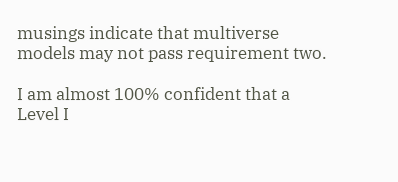musings indicate that multiverse models may not pass requirement two.

I am almost 100% confident that a Level I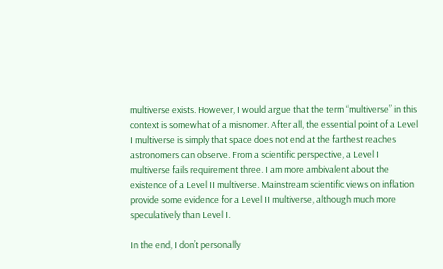multiverse exists. However, I would argue that the term “multiverse” in this context is somewhat of a misnomer. After all, the essential point of a Level I multiverse is simply that space does not end at the farthest reaches astronomers can observe. From a scientific perspective, a Level I multiverse fails requirement three. I am more ambivalent about the existence of a Level II multiverse. Mainstream scientific views on inflation provide some evidence for a Level II multiverse, although much more speculatively than Level I.

In the end, I don’t personally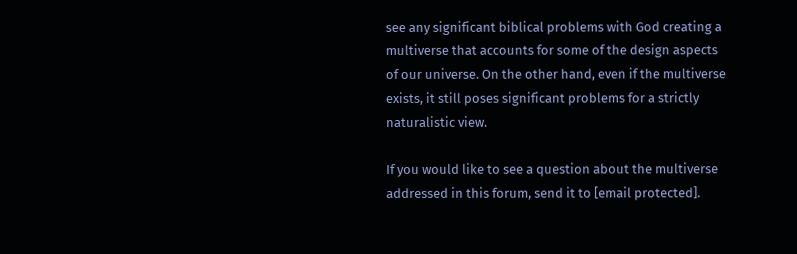see any significant biblical problems with God creating a multiverse that accounts for some of the design aspects of our universe. On the other hand, even if the multiverse exists, it still poses significant problems for a strictly naturalistic view.

If you would like to see a question about the multiverse addressed in this forum, send it to [email protected].